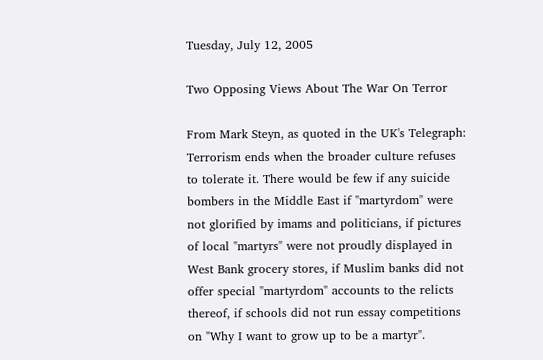Tuesday, July 12, 2005

Two Opposing Views About The War On Terror

From Mark Steyn, as quoted in the UK's Telegraph:
Terrorism ends when the broader culture refuses to tolerate it. There would be few if any suicide bombers in the Middle East if "martyrdom" were not glorified by imams and politicians, if pictures of local "martyrs" were not proudly displayed in West Bank grocery stores, if Muslim banks did not offer special "martyrdom" accounts to the relicts thereof, if schools did not run essay competitions on "Why I want to grow up to be a martyr".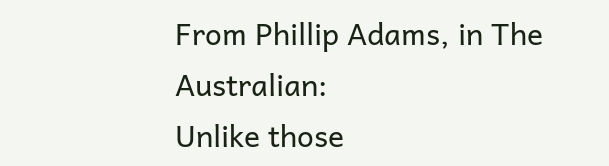From Phillip Adams, in The Australian:
Unlike those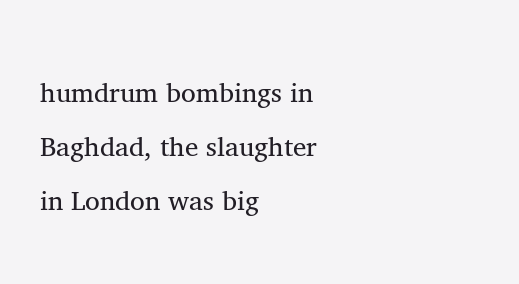humdrum bombings in Baghdad, the slaughter in London was big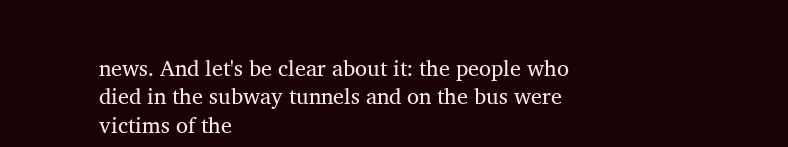news. And let's be clear about it: the people who died in the subway tunnels and on the bus were victims of the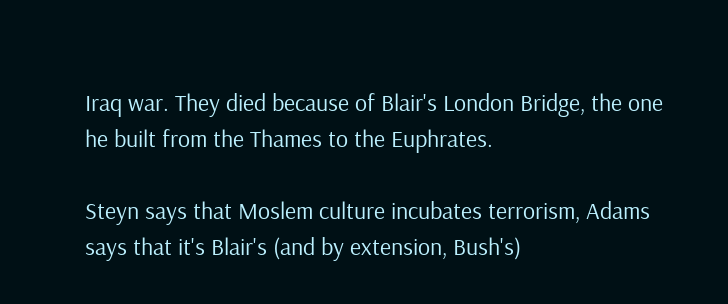Iraq war. They died because of Blair's London Bridge, the one he built from the Thames to the Euphrates.

Steyn says that Moslem culture incubates terrorism, Adams says that it's Blair's (and by extension, Bush's)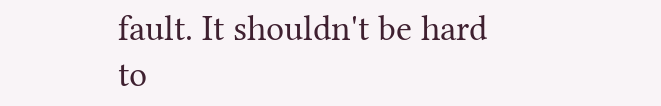fault. It shouldn't be hard to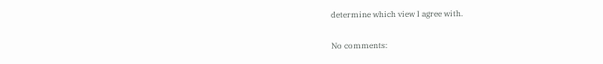determine which view I agree with.

No comments: